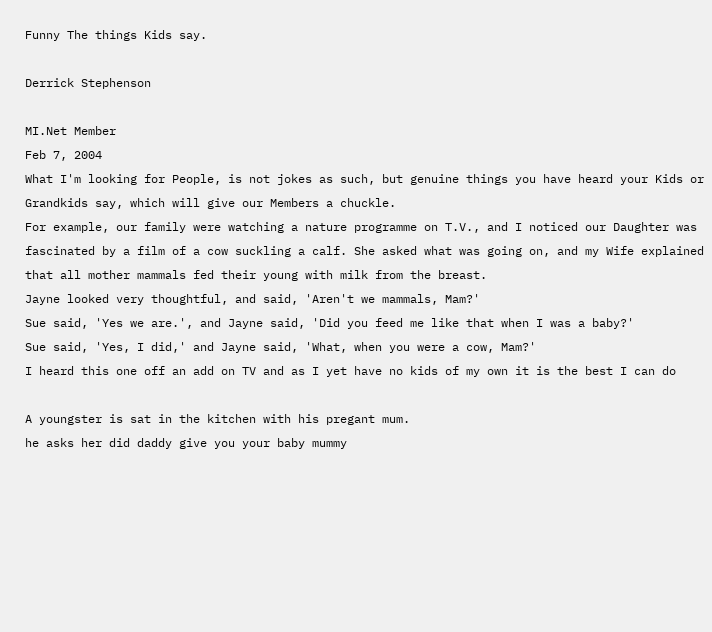Funny The things Kids say.

Derrick Stephenson

MI.Net Member
Feb 7, 2004
What I'm looking for People, is not jokes as such, but genuine things you have heard your Kids or Grandkids say, which will give our Members a chuckle.
For example, our family were watching a nature programme on T.V., and I noticed our Daughter was fascinated by a film of a cow suckling a calf. She asked what was going on, and my Wife explained that all mother mammals fed their young with milk from the breast.
Jayne looked very thoughtful, and said, 'Aren't we mammals, Mam?'
Sue said, 'Yes we are.', and Jayne said, 'Did you feed me like that when I was a baby?'
Sue said, 'Yes, I did,' and Jayne said, 'What, when you were a cow, Mam?'
I heard this one off an add on TV and as I yet have no kids of my own it is the best I can do

A youngster is sat in the kitchen with his pregant mum.
he asks her did daddy give you your baby mummy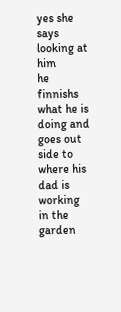yes she says looking at him
he finnishs what he is doing and goes out side to where his dad is working in the garden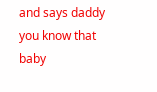and says daddy you know that baby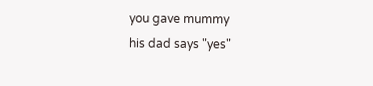you gave mummy
his dad says "yes"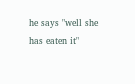he says "well she has eaten it"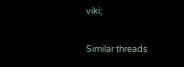viki;

Similar threads